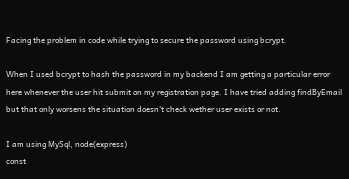Facing the problem in code while trying to secure the password using bcrypt.

When I used bcrypt to hash the password in my backend I am getting a particular error here whenever the user hit submit on my registration page. I have tried adding findByEmail but that only worsens the situation doesn’t check wether user exists or not.

I am using MySql, node(express)
const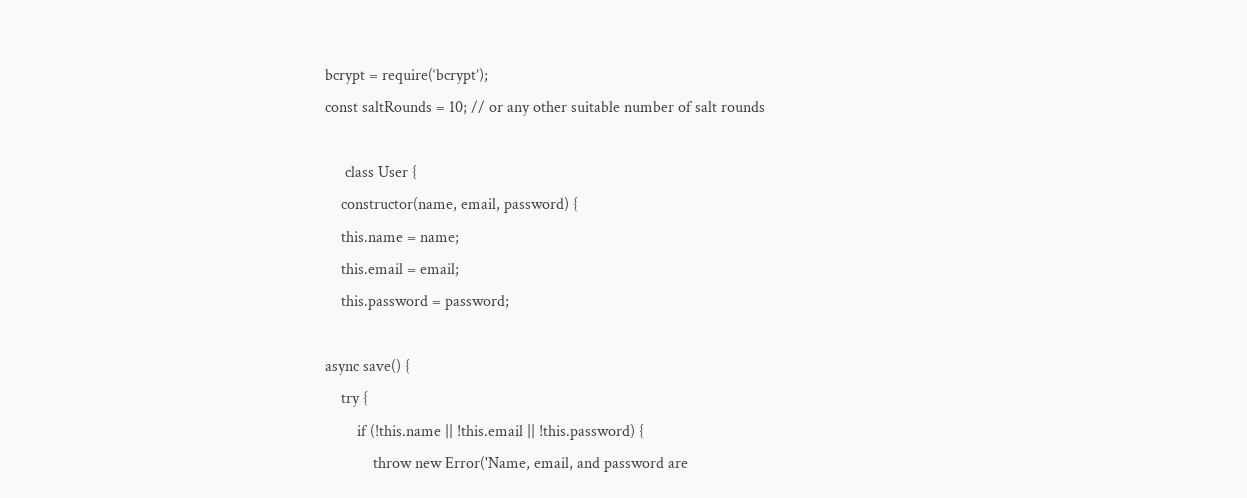bcrypt = require(‘bcrypt’);
const saltRounds = 10; // or any other suitable number of salt rounds

     class User {
    constructor(name, email, password) {
    this.name = name;
    this.email = email;
    this.password = password;

async save() {
    try {
        if (!this.name || !this.email || !this.password) {
            throw new Error('Name, email, and password are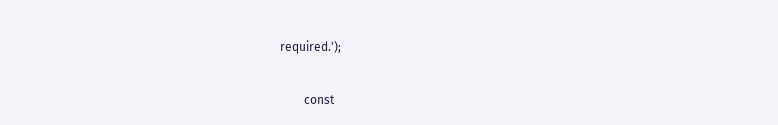required.');

        const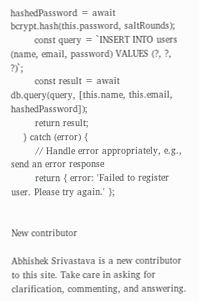hashedPassword = await bcrypt.hash(this.password, saltRounds);
        const query = `INSERT INTO users (name, email, password) VALUES (?, ?, ?)`;
        const result = await db.query(query, [this.name, this.email, hashedPassword]);
        return result;
    } catch (error) {
        // Handle error appropriately, e.g., send an error response
        return { error: 'Failed to register user. Please try again.' };


New contributor

Abhishek Srivastava is a new contributor to this site. Take care in asking for clarification, commenting, and answering.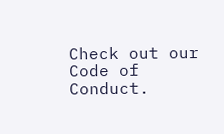Check out our Code of Conduct.